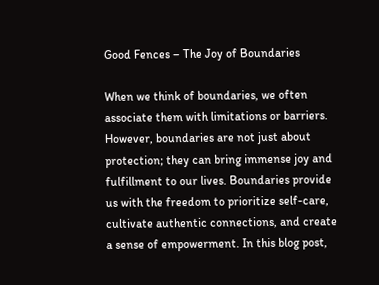Good Fences – The Joy of Boundaries

When we think of boundaries, we often associate them with limitations or barriers. However, boundaries are not just about protection; they can bring immense joy and fulfillment to our lives. Boundaries provide us with the freedom to prioritize self-care, cultivate authentic connections, and create a sense of empowerment. In this blog post,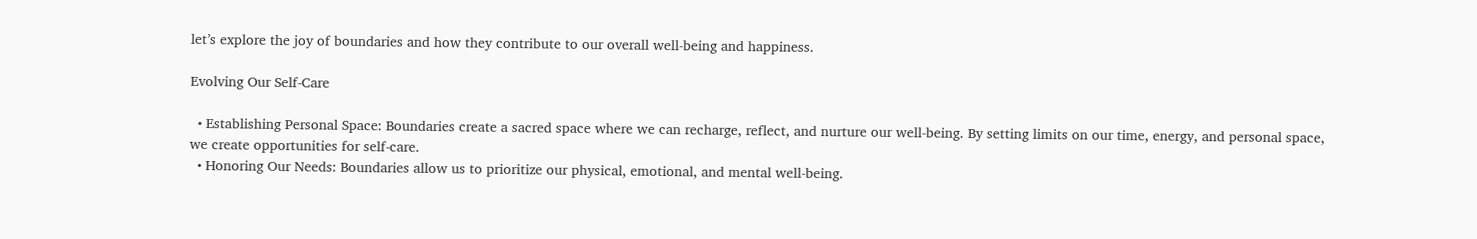let’s explore the joy of boundaries and how they contribute to our overall well-being and happiness.

Evolving Our Self-Care

  • Establishing Personal Space: Boundaries create a sacred space where we can recharge, reflect, and nurture our well-being. By setting limits on our time, energy, and personal space, we create opportunities for self-care.
  • Honoring Our Needs: Boundaries allow us to prioritize our physical, emotional, and mental well-being.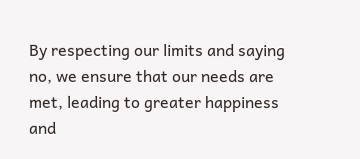By respecting our limits and saying no, we ensure that our needs are met, leading to greater happiness and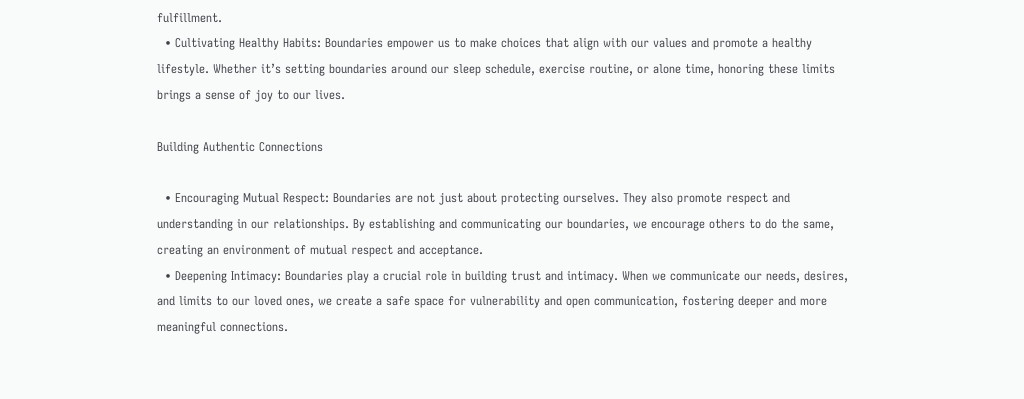fulfillment.
  • Cultivating Healthy Habits: Boundaries empower us to make choices that align with our values and promote a healthy lifestyle. Whether it’s setting boundaries around our sleep schedule, exercise routine, or alone time, honoring these limits brings a sense of joy to our lives.

Building Authentic Connections

  • Encouraging Mutual Respect: Boundaries are not just about protecting ourselves. They also promote respect and understanding in our relationships. By establishing and communicating our boundaries, we encourage others to do the same, creating an environment of mutual respect and acceptance.
  • Deepening Intimacy: Boundaries play a crucial role in building trust and intimacy. When we communicate our needs, desires, and limits to our loved ones, we create a safe space for vulnerability and open communication, fostering deeper and more meaningful connections.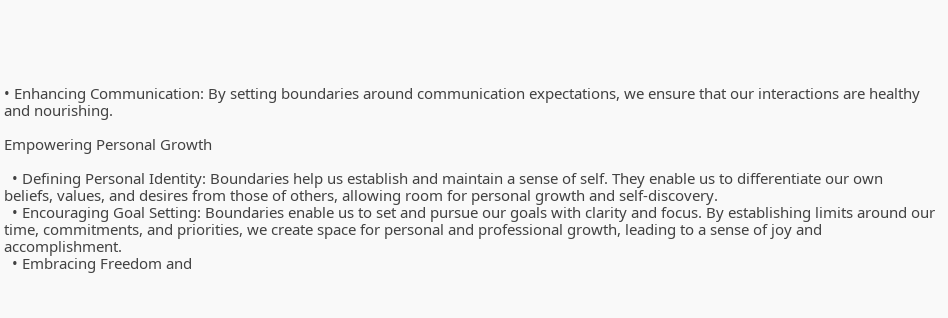• Enhancing Communication: By setting boundaries around communication expectations, we ensure that our interactions are healthy and nourishing.

Empowering Personal Growth

  • Defining Personal Identity: Boundaries help us establish and maintain a sense of self. They enable us to differentiate our own beliefs, values, and desires from those of others, allowing room for personal growth and self-discovery.
  • Encouraging Goal Setting: Boundaries enable us to set and pursue our goals with clarity and focus. By establishing limits around our time, commitments, and priorities, we create space for personal and professional growth, leading to a sense of joy and accomplishment.
  • Embracing Freedom and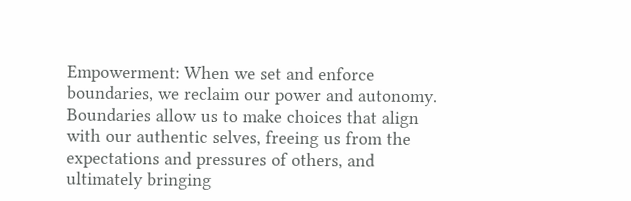Empowerment: When we set and enforce boundaries, we reclaim our power and autonomy. Boundaries allow us to make choices that align with our authentic selves, freeing us from the expectations and pressures of others, and ultimately bringing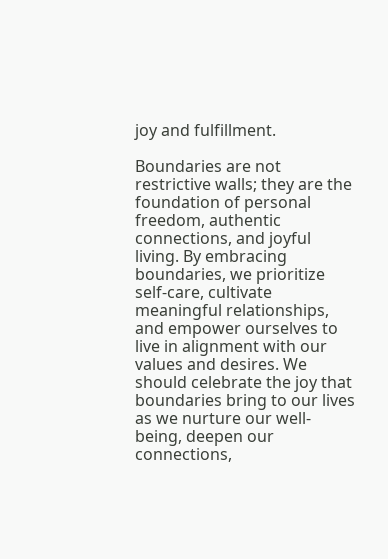joy and fulfillment.

Boundaries are not restrictive walls; they are the foundation of personal freedom, authentic connections, and joyful living. By embracing boundaries, we prioritize self-care, cultivate meaningful relationships, and empower ourselves to live in alignment with our values and desires. We should celebrate the joy that boundaries bring to our lives as we nurture our well-being, deepen our connections,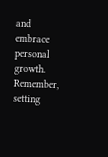and embrace personal growth. Remember, setting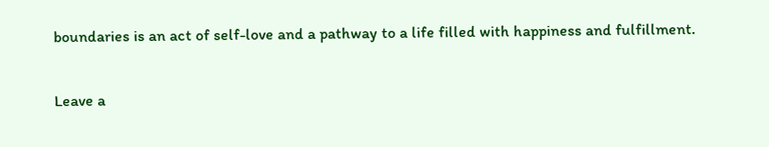boundaries is an act of self-love and a pathway to a life filled with happiness and fulfillment.

Leave a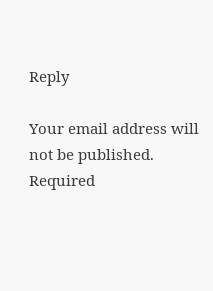Reply

Your email address will not be published. Required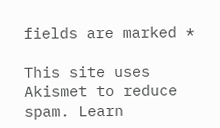fields are marked *

This site uses Akismet to reduce spam. Learn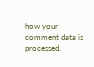how your comment data is processed.